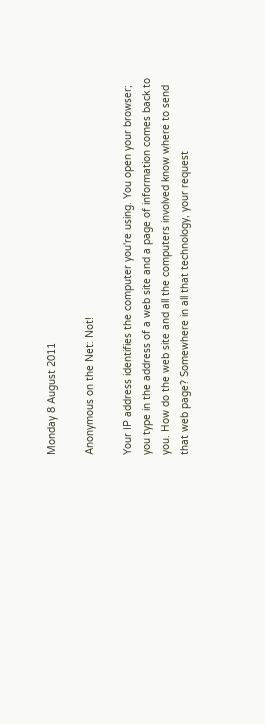Monday 8 August 2011

Anonymous on the Net: Not!

Your IP address identifies the computer you're using. You open your browser; you type in the address of a web site and a page of information comes back to you. How do the web site and all the computers involved know where to send that web page? Somewhere in all that technology, your request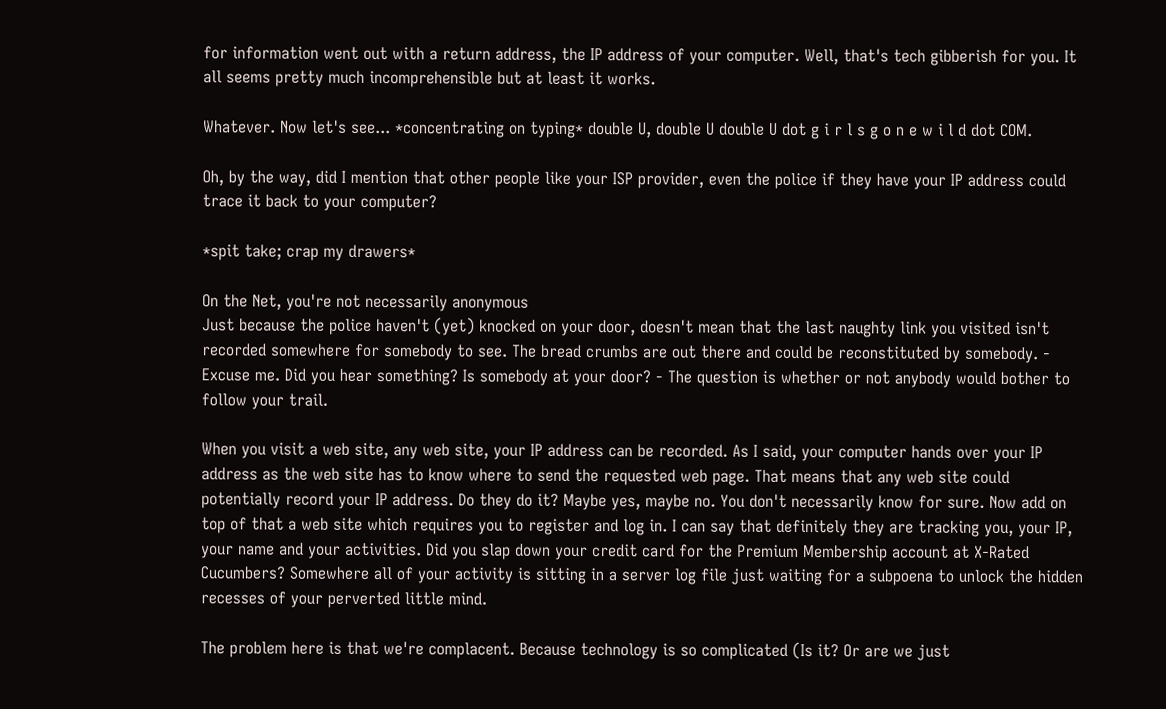for information went out with a return address, the IP address of your computer. Well, that's tech gibberish for you. It all seems pretty much incomprehensible but at least it works.

Whatever. Now let's see... *concentrating on typing* double U, double U double U dot g i r l s g o n e w i l d dot COM.

Oh, by the way, did I mention that other people like your ISP provider, even the police if they have your IP address could trace it back to your computer?

*spit take; crap my drawers*

On the Net, you're not necessarily anonymous
Just because the police haven't (yet) knocked on your door, doesn't mean that the last naughty link you visited isn't recorded somewhere for somebody to see. The bread crumbs are out there and could be reconstituted by somebody. - Excuse me. Did you hear something? Is somebody at your door? - The question is whether or not anybody would bother to follow your trail.

When you visit a web site, any web site, your IP address can be recorded. As I said, your computer hands over your IP address as the web site has to know where to send the requested web page. That means that any web site could potentially record your IP address. Do they do it? Maybe yes, maybe no. You don't necessarily know for sure. Now add on top of that a web site which requires you to register and log in. I can say that definitely they are tracking you, your IP, your name and your activities. Did you slap down your credit card for the Premium Membership account at X-Rated Cucumbers? Somewhere all of your activity is sitting in a server log file just waiting for a subpoena to unlock the hidden recesses of your perverted little mind.

The problem here is that we're complacent. Because technology is so complicated (Is it? Or are we just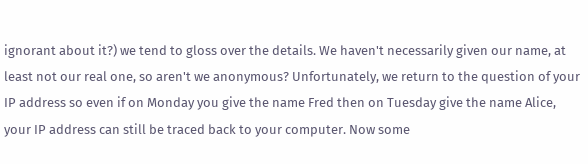ignorant about it?) we tend to gloss over the details. We haven't necessarily given our name, at least not our real one, so aren't we anonymous? Unfortunately, we return to the question of your IP address so even if on Monday you give the name Fred then on Tuesday give the name Alice, your IP address can still be traced back to your computer. Now some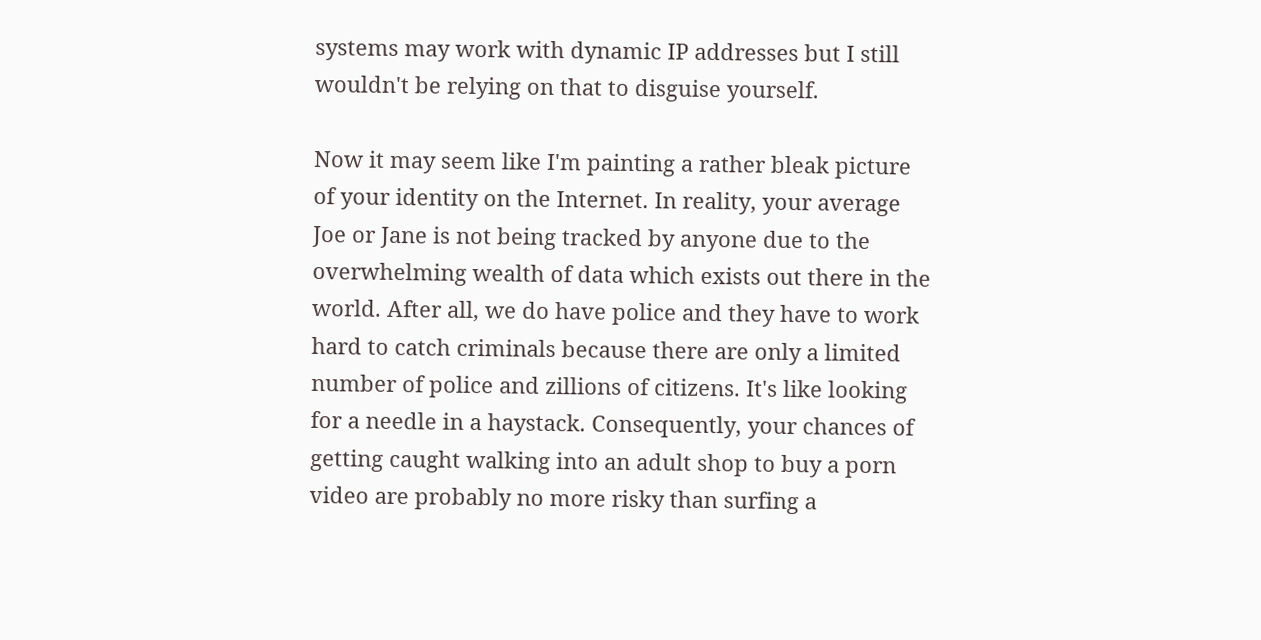systems may work with dynamic IP addresses but I still wouldn't be relying on that to disguise yourself.

Now it may seem like I'm painting a rather bleak picture of your identity on the Internet. In reality, your average Joe or Jane is not being tracked by anyone due to the overwhelming wealth of data which exists out there in the world. After all, we do have police and they have to work hard to catch criminals because there are only a limited number of police and zillions of citizens. It's like looking for a needle in a haystack. Consequently, your chances of getting caught walking into an adult shop to buy a porn video are probably no more risky than surfing a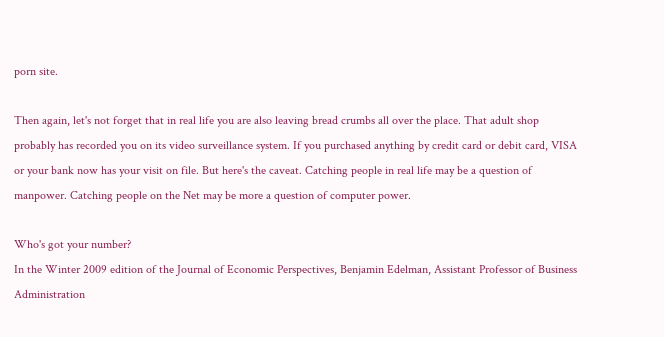porn site.

Then again, let's not forget that in real life you are also leaving bread crumbs all over the place. That adult shop probably has recorded you on its video surveillance system. If you purchased anything by credit card or debit card, VISA or your bank now has your visit on file. But here's the caveat. Catching people in real life may be a question of manpower. Catching people on the Net may be more a question of computer power.

Who's got your number?
In the Winter 2009 edition of the Journal of Economic Perspectives, Benjamin Edelman, Assistant Professor of Business Administration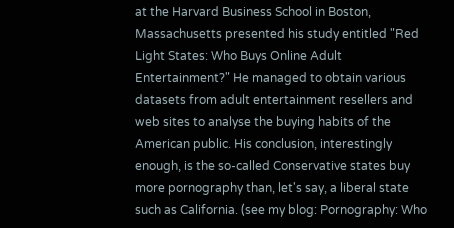at the Harvard Business School in Boston, Massachusetts presented his study entitled "Red Light States: Who Buys Online Adult Entertainment?" He managed to obtain various datasets from adult entertainment resellers and web sites to analyse the buying habits of the American public. His conclusion, interestingly enough, is the so-called Conservative states buy more pornography than, let's say, a liberal state such as California. (see my blog: Pornography: Who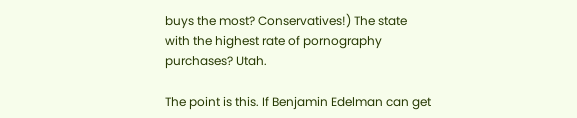buys the most? Conservatives!) The state with the highest rate of pornography purchases? Utah.

The point is this. If Benjamin Edelman can get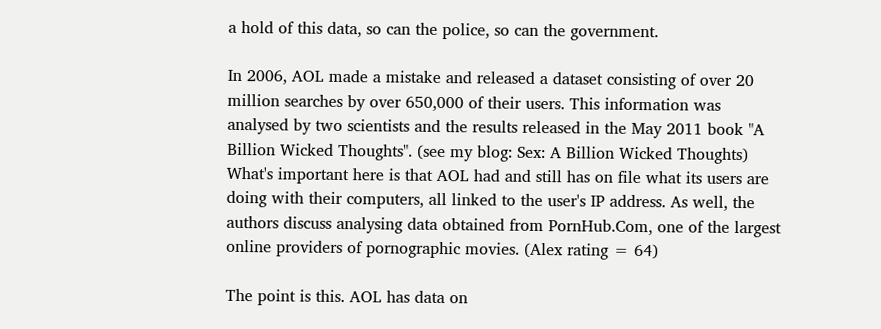a hold of this data, so can the police, so can the government.

In 2006, AOL made a mistake and released a dataset consisting of over 20 million searches by over 650,000 of their users. This information was analysed by two scientists and the results released in the May 2011 book "A Billion Wicked Thoughts". (see my blog: Sex: A Billion Wicked Thoughts) What's important here is that AOL had and still has on file what its users are doing with their computers, all linked to the user's IP address. As well, the authors discuss analysing data obtained from PornHub.Com, one of the largest online providers of pornographic movies. (Alex rating = 64)

The point is this. AOL has data on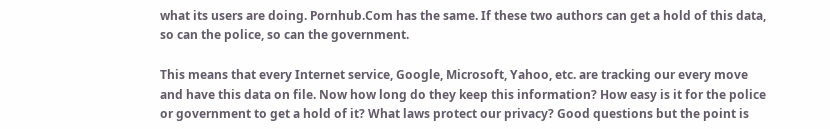what its users are doing. Pornhub.Com has the same. If these two authors can get a hold of this data, so can the police, so can the government.

This means that every Internet service, Google, Microsoft, Yahoo, etc. are tracking our every move and have this data on file. Now how long do they keep this information? How easy is it for the police or government to get a hold of it? What laws protect our privacy? Good questions but the point is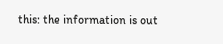this: the information is out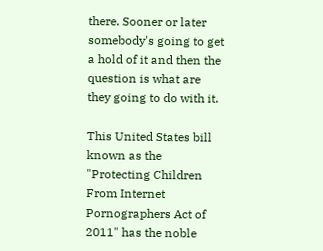there. Sooner or later somebody's going to get a hold of it and then the question is what are they going to do with it.

This United States bill known as the "Protecting Children From Internet Pornographers Act of 2011" has the noble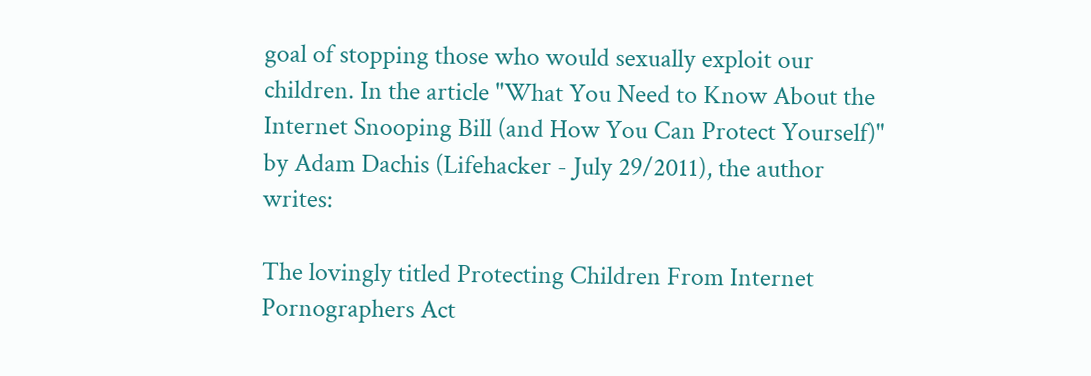goal of stopping those who would sexually exploit our children. In the article "What You Need to Know About the Internet Snooping Bill (and How You Can Protect Yourself)" by Adam Dachis (Lifehacker - July 29/2011), the author writes:

The lovingly titled Protecting Children From Internet Pornographers Act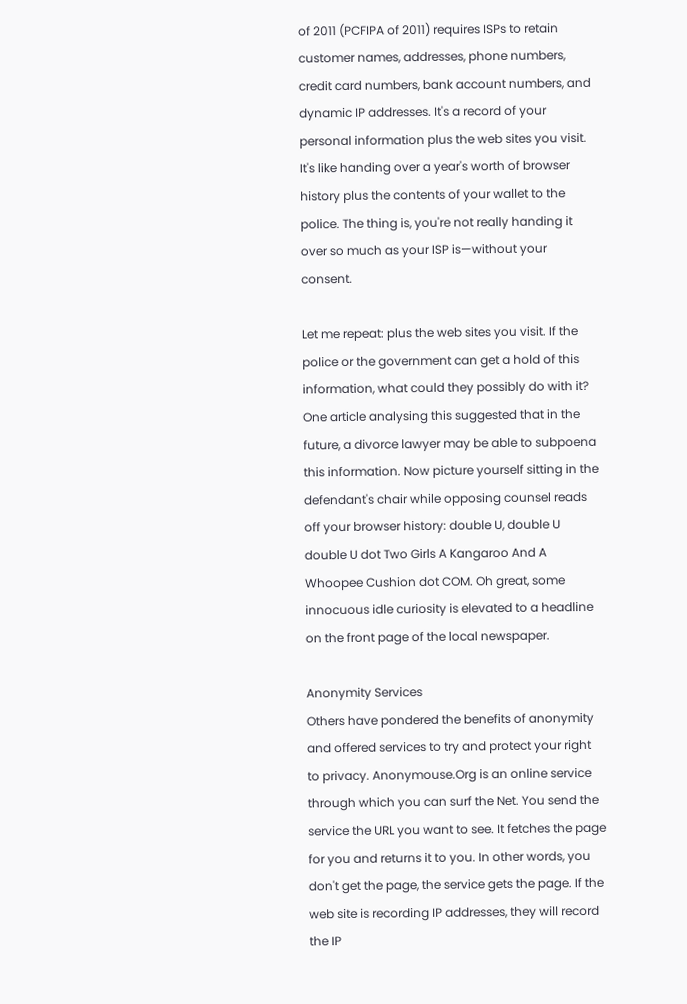of 2011 (PCFIPA of 2011) requires ISPs to retain customer names, addresses, phone numbers, credit card numbers, bank account numbers, and dynamic IP addresses. It's a record of your personal information plus the web sites you visit. It's like handing over a year's worth of browser history plus the contents of your wallet to the police. The thing is, you're not really handing it over so much as your ISP is—without your consent.

Let me repeat: plus the web sites you visit. If the police or the government can get a hold of this information, what could they possibly do with it? One article analysing this suggested that in the future, a divorce lawyer may be able to subpoena this information. Now picture yourself sitting in the defendant's chair while opposing counsel reads off your browser history: double U, double U double U dot Two Girls A Kangaroo And A Whoopee Cushion dot COM. Oh great, some innocuous idle curiosity is elevated to a headline on the front page of the local newspaper.

Anonymity Services
Others have pondered the benefits of anonymity and offered services to try and protect your right to privacy. Anonymouse.Org is an online service through which you can surf the Net. You send the service the URL you want to see. It fetches the page for you and returns it to you. In other words, you don't get the page, the service gets the page. If the web site is recording IP addresses, they will record the IP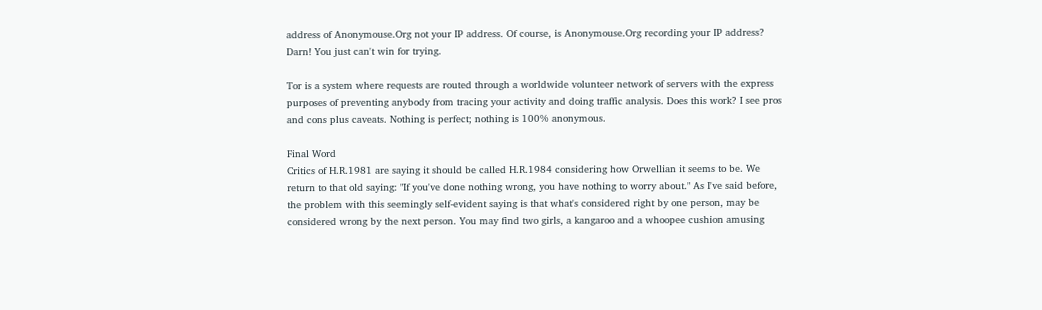address of Anonymouse.Org not your IP address. Of course, is Anonymouse.Org recording your IP address? Darn! You just can't win for trying.

Tor is a system where requests are routed through a worldwide volunteer network of servers with the express purposes of preventing anybody from tracing your activity and doing traffic analysis. Does this work? I see pros and cons plus caveats. Nothing is perfect; nothing is 100% anonymous.

Final Word
Critics of H.R.1981 are saying it should be called H.R.1984 considering how Orwellian it seems to be. We return to that old saying: "If you've done nothing wrong, you have nothing to worry about." As I've said before, the problem with this seemingly self-evident saying is that what's considered right by one person, may be considered wrong by the next person. You may find two girls, a kangaroo and a whoopee cushion amusing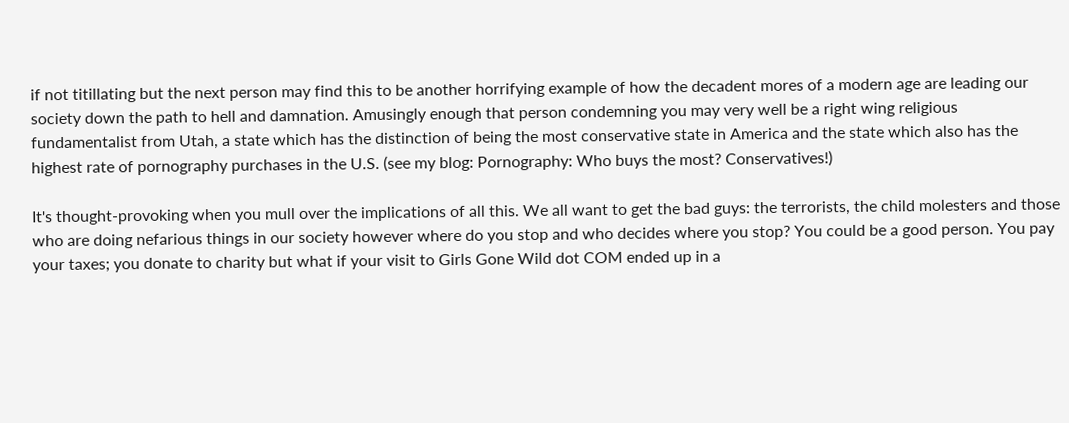if not titillating but the next person may find this to be another horrifying example of how the decadent mores of a modern age are leading our society down the path to hell and damnation. Amusingly enough that person condemning you may very well be a right wing religious fundamentalist from Utah, a state which has the distinction of being the most conservative state in America and the state which also has the highest rate of pornography purchases in the U.S. (see my blog: Pornography: Who buys the most? Conservatives!)

It's thought-provoking when you mull over the implications of all this. We all want to get the bad guys: the terrorists, the child molesters and those who are doing nefarious things in our society however where do you stop and who decides where you stop? You could be a good person. You pay your taxes; you donate to charity but what if your visit to Girls Gone Wild dot COM ended up in a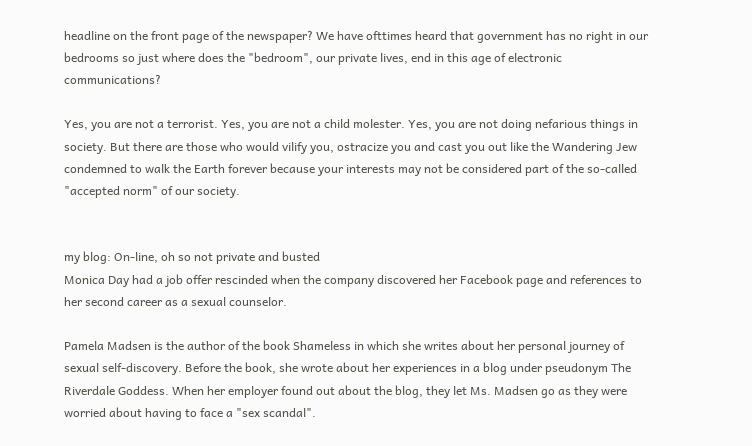headline on the front page of the newspaper? We have ofttimes heard that government has no right in our bedrooms so just where does the "bedroom", our private lives, end in this age of electronic communications?

Yes, you are not a terrorist. Yes, you are not a child molester. Yes, you are not doing nefarious things in society. But there are those who would vilify you, ostracize you and cast you out like the Wandering Jew condemned to walk the Earth forever because your interests may not be considered part of the so-called "accepted norm" of our society.


my blog: On-line, oh so not private and busted
Monica Day had a job offer rescinded when the company discovered her Facebook page and references to her second career as a sexual counselor.

Pamela Madsen is the author of the book Shameless in which she writes about her personal journey of sexual self-discovery. Before the book, she wrote about her experiences in a blog under pseudonym The Riverdale Goddess. When her employer found out about the blog, they let Ms. Madsen go as they were worried about having to face a "sex scandal".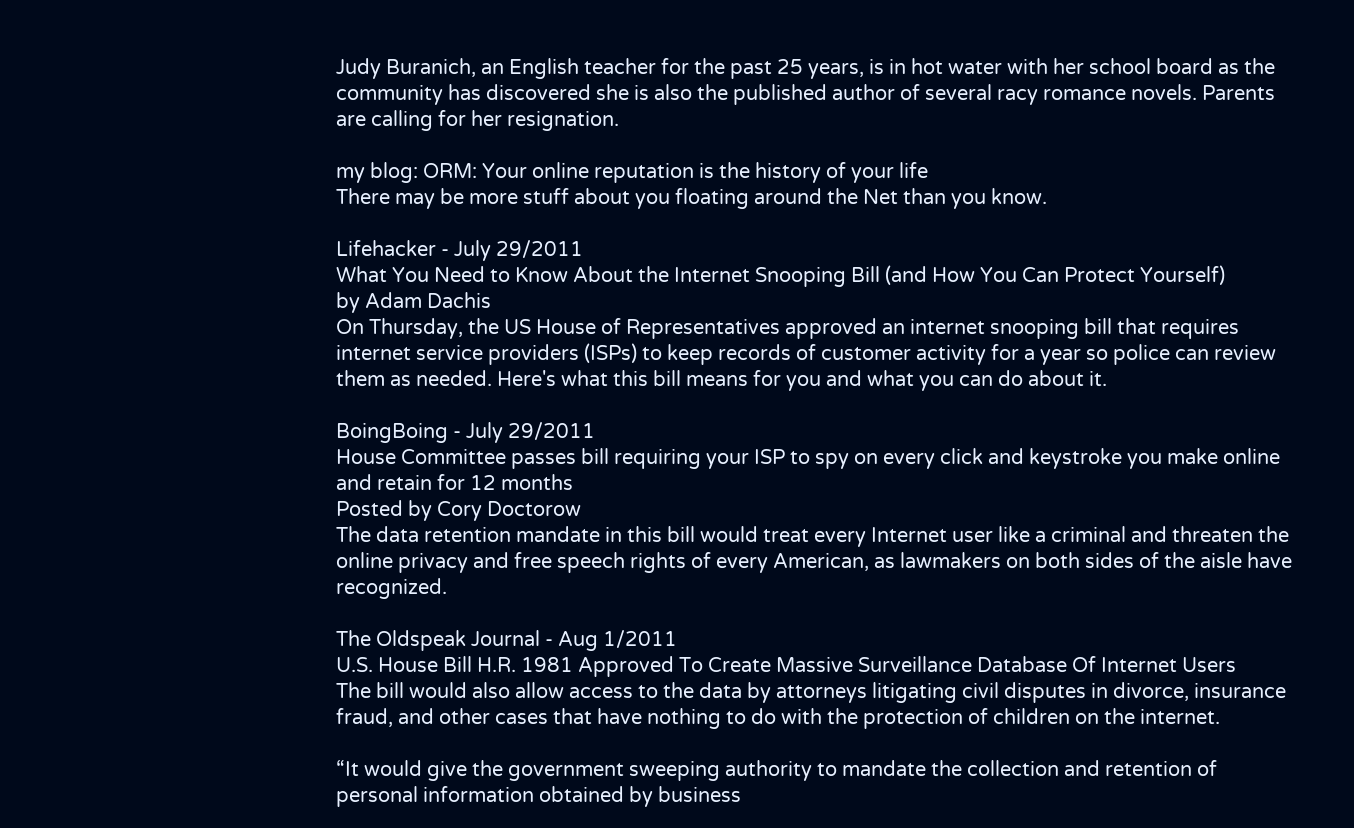Judy Buranich, an English teacher for the past 25 years, is in hot water with her school board as the community has discovered she is also the published author of several racy romance novels. Parents are calling for her resignation.

my blog: ORM: Your online reputation is the history of your life
There may be more stuff about you floating around the Net than you know.

Lifehacker - July 29/2011
What You Need to Know About the Internet Snooping Bill (and How You Can Protect Yourself)
by Adam Dachis
On Thursday, the US House of Representatives approved an internet snooping bill that requires internet service providers (ISPs) to keep records of customer activity for a year so police can review them as needed. Here's what this bill means for you and what you can do about it.

BoingBoing - July 29/2011
House Committee passes bill requiring your ISP to spy on every click and keystroke you make online and retain for 12 months
Posted by Cory Doctorow
The data retention mandate in this bill would treat every Internet user like a criminal and threaten the online privacy and free speech rights of every American, as lawmakers on both sides of the aisle have recognized.

The Oldspeak Journal - Aug 1/2011
U.S. House Bill H.R. 1981 Approved To Create Massive Surveillance Database Of Internet Users
The bill would also allow access to the data by attorneys litigating civil disputes in divorce, insurance fraud, and other cases that have nothing to do with the protection of children on the internet.

“It would give the government sweeping authority to mandate the collection and retention of personal information obtained by business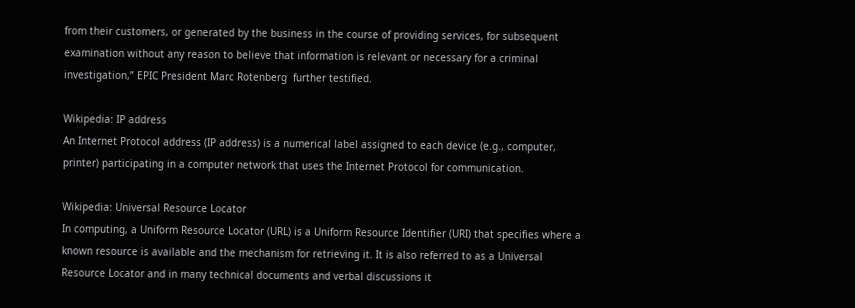from their customers, or generated by the business in the course of providing services, for subsequent examination without any reason to believe that information is relevant or necessary for a criminal investigation,” EPIC President Marc Rotenberg  further testified.

Wikipedia: IP address
An Internet Protocol address (IP address) is a numerical label assigned to each device (e.g., computer, printer) participating in a computer network that uses the Internet Protocol for communication.

Wikipedia: Universal Resource Locator
In computing, a Uniform Resource Locator (URL) is a Uniform Resource Identifier (URI) that specifies where a known resource is available and the mechanism for retrieving it. It is also referred to as a Universal Resource Locator and in many technical documents and verbal discussions it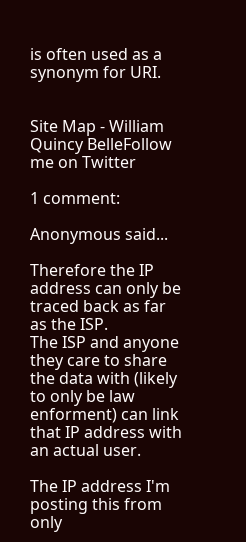is often used as a synonym for URI.


Site Map - William Quincy BelleFollow me on Twitter

1 comment:

Anonymous said...

Therefore the IP address can only be traced back as far as the ISP.
The ISP and anyone they care to share the data with (likely to only be law enforment) can link that IP address with an actual user.

The IP address I'm posting this from only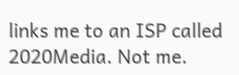links me to an ISP called 2020Media. Not me.